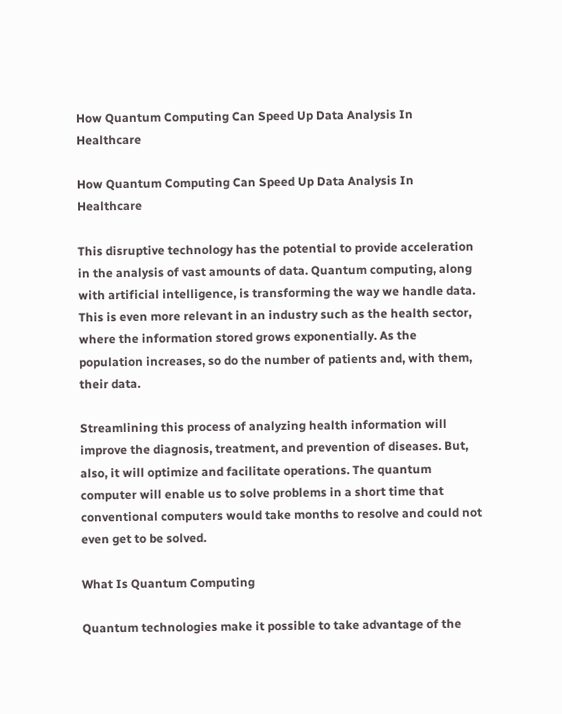How Quantum Computing Can Speed Up Data Analysis In Healthcare

How Quantum Computing Can Speed Up Data Analysis In Healthcare

This disruptive technology has the potential to provide acceleration in the analysis of vast amounts of data. Quantum computing, along with artificial intelligence, is transforming the way we handle data. This is even more relevant in an industry such as the health sector, where the information stored grows exponentially. As the population increases, so do the number of patients and, with them, their data.

Streamlining this process of analyzing health information will improve the diagnosis, treatment, and prevention of diseases. But, also, it will optimize and facilitate operations. The quantum computer will enable us to solve problems in a short time that conventional computers would take months to resolve and could not even get to be solved.

What Is Quantum Computing

Quantum technologies make it possible to take advantage of the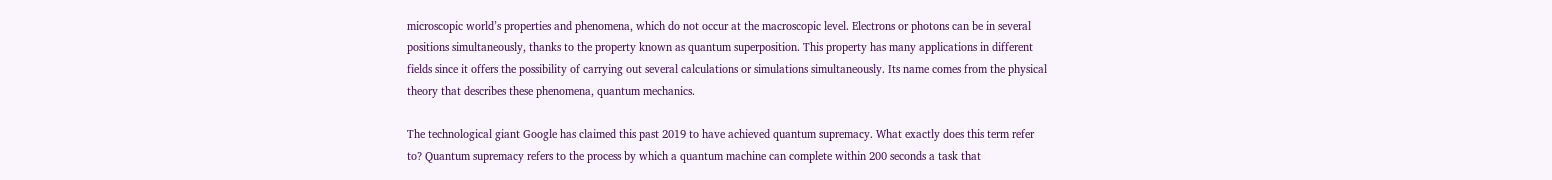microscopic world’s properties and phenomena, which do not occur at the macroscopic level. Electrons or photons can be in several positions simultaneously, thanks to the property known as quantum superposition. This property has many applications in different fields since it offers the possibility of carrying out several calculations or simulations simultaneously. Its name comes from the physical theory that describes these phenomena, quantum mechanics.

The technological giant Google has claimed this past 2019 to have achieved quantum supremacy. What exactly does this term refer to? Quantum supremacy refers to the process by which a quantum machine can complete within 200 seconds a task that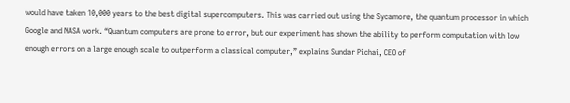would have taken 10,000 years to the best digital supercomputers. This was carried out using the Sycamore, the quantum processor in which Google and NASA work. “Quantum computers are prone to error, but our experiment has shown the ability to perform computation with low enough errors on a large enough scale to outperform a classical computer,” explains Sundar Pichai, CEO of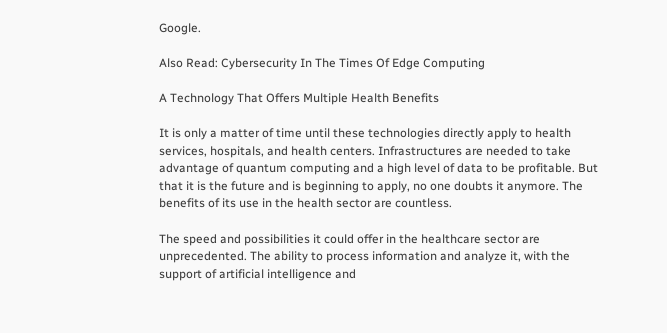Google.

Also Read: Cybersecurity In The Times Of Edge Computing

A Technology That Offers Multiple Health Benefits

It is only a matter of time until these technologies directly apply to health services, hospitals, and health centers. Infrastructures are needed to take advantage of quantum computing and a high level of data to be profitable. But that it is the future and is beginning to apply, no one doubts it anymore. The benefits of its use in the health sector are countless.

The speed and possibilities it could offer in the healthcare sector are unprecedented. The ability to process information and analyze it, with the support of artificial intelligence and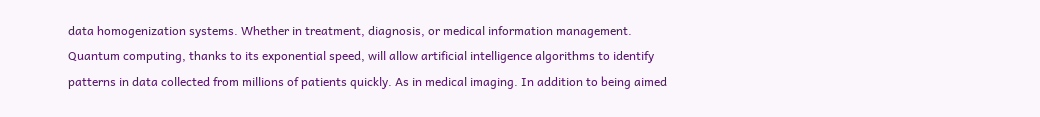data homogenization systems. Whether in treatment, diagnosis, or medical information management. Quantum computing, thanks to its exponential speed, will allow artificial intelligence algorithms to identify patterns in data collected from millions of patients quickly. As in medical imaging. In addition to being aimed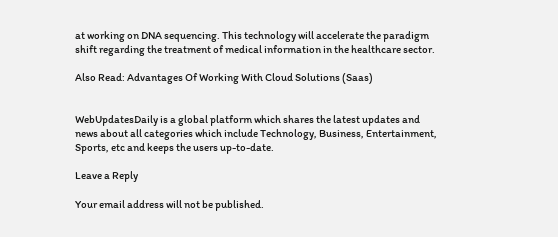at working on DNA sequencing. This technology will accelerate the paradigm shift regarding the treatment of medical information in the healthcare sector.

Also Read: Advantages Of Working With Cloud Solutions (Saas)


WebUpdatesDaily is a global platform which shares the latest updates and news about all categories which include Technology, Business, Entertainment, Sports, etc and keeps the users up-to-date.

Leave a Reply

Your email address will not be published.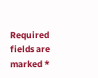Required fields are marked *